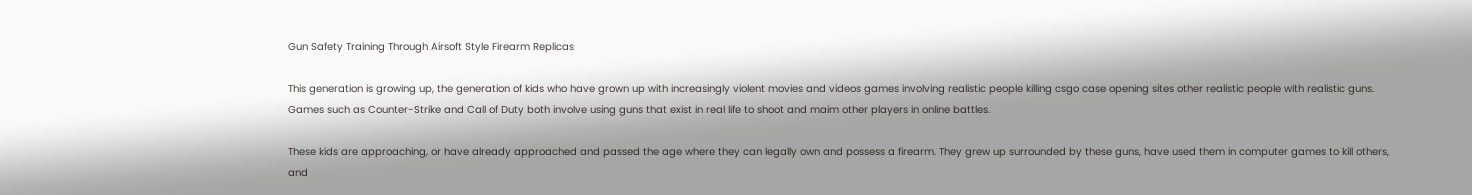Gun Safety Training Through Airsoft Style Firearm Replicas

This generation is growing up, the generation of kids who have grown up with increasingly violent movies and videos games involving realistic people killing csgo case opening sites other realistic people with realistic guns. Games such as Counter-Strike and Call of Duty both involve using guns that exist in real life to shoot and maim other players in online battles.

These kids are approaching, or have already approached and passed the age where they can legally own and possess a firearm. They grew up surrounded by these guns, have used them in computer games to kill others, and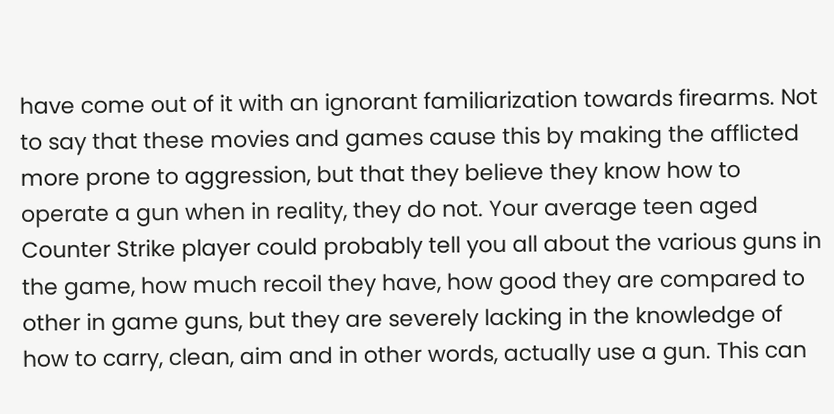have come out of it with an ignorant familiarization towards firearms. Not to say that these movies and games cause this by making the afflicted more prone to aggression, but that they believe they know how to operate a gun when in reality, they do not. Your average teen aged Counter Strike player could probably tell you all about the various guns in the game, how much recoil they have, how good they are compared to other in game guns, but they are severely lacking in the knowledge of how to carry, clean, aim and in other words, actually use a gun. This can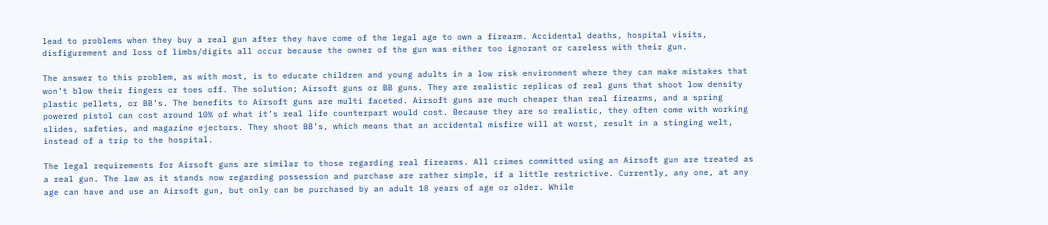lead to problems when they buy a real gun after they have come of the legal age to own a firearm. Accidental deaths, hospital visits, disfigurement and loss of limbs/digits all occur because the owner of the gun was either too ignorant or careless with their gun.

The answer to this problem, as with most, is to educate children and young adults in a low risk environment where they can make mistakes that won’t blow their fingers or toes off. The solution; Airsoft guns or BB guns. They are realistic replicas of real guns that shoot low density plastic pellets, or BB’s. The benefits to Airsoft guns are multi faceted. Airsoft guns are much cheaper than real firearms, and a spring powered pistol can cost around 10% of what it’s real life counterpart would cost. Because they are so realistic, they often come with working slides, safeties, and magazine ejectors. They shoot BB’s, which means that an accidental misfire will at worst, result in a stinging welt, instead of a trip to the hospital.

The legal requirements for Airsoft guns are similar to those regarding real firearms. All crimes committed using an Airsoft gun are treated as a real gun. The law as it stands now regarding possession and purchase are rather simple, if a little restrictive. Currently, any one, at any age can have and use an Airsoft gun, but only can be purchased by an adult 18 years of age or older. While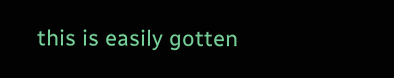this is easily gotten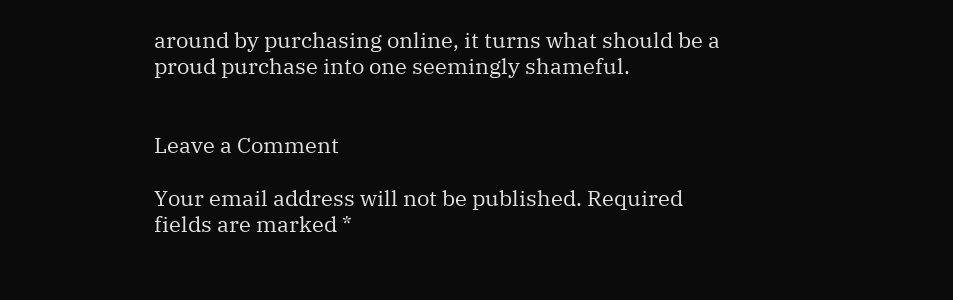around by purchasing online, it turns what should be a proud purchase into one seemingly shameful.


Leave a Comment

Your email address will not be published. Required fields are marked *